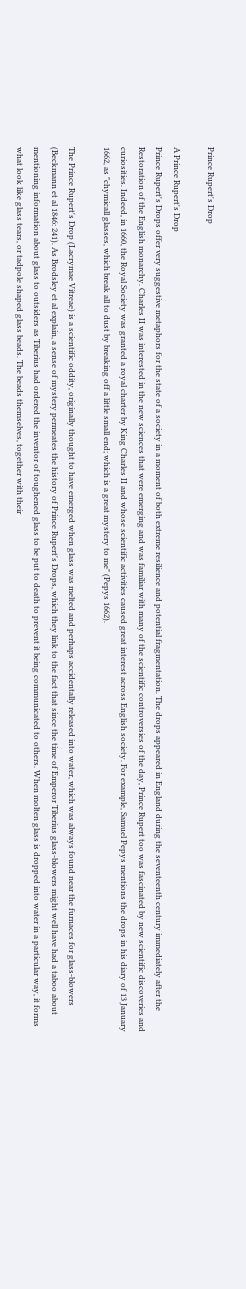Prince Rupert's Drop

A Prince Rupert's Drop
Prince Rupert's Drops offer very suggestive metaphors for the state of a society in a moment of both extreme resilience and potential fragmentation. The drops appeared in England during the seventeenth century immediately after the Restoration of the English monarchy. Charles II was interested in the new sciences that were emerging and was familiar with many of the scientific controversies of the day, Prince Rupert too was fascinated by new scientific discoveries and curiosities. Indeed, in 1660, the Royal Society was granted a royal charter by King Charles II and whose scientific activities caused great interest across English society. For example, Samuel Pepys mentions the drops in his diary of 13 January 1662, as "chymicall glasses, which break all to dust by breaking off a little small end; which is a great mystery to me" (Pepys 1662).

The Prince Rupert's Drop (Lacrymae Vitreae) is a scientific oddity, originally thought to have emerged when glass was melted and perhaps accidentally released into water, which was always found near the furnaces for glass-blowers (Beckmann et al 1846: 241). As Brodsley et al explain, a sense of mystery permeates the history of Prince Rupert's Drops, which they link to the fact that since the time of Emperor Tiberius glass-blowers might well have had a taboo about mentioning information about glass to outsiders as Tiberius had ordered the inventor of toughened glass to be put to death to prevent it being communicated to others. When molten glass is dropped into water in a particular way, it forms what look like glass tears, or tadpole shaped glass beads. The beads themselves, together with their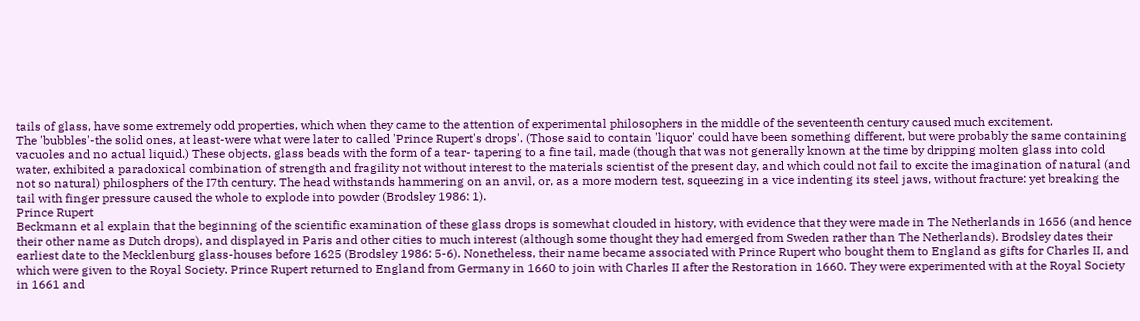tails of glass, have some extremely odd properties, which when they came to the attention of experimental philosophers in the middle of the seventeenth century caused much excitement.
The 'bubbles'-the solid ones, at least-were what were later to called 'Prince Rupert's drops'. (Those said to contain 'liquor' could have been something different, but were probably the same containing vacuoles and no actual liquid.) These objects, glass beads with the form of a tear- tapering to a fine tail, made (though that was not generally known at the time by dripping molten glass into cold water, exhibited a paradoxical combination of strength and fragility not without interest to the materials scientist of the present day, and which could not fail to excite the imagination of natural (and not so natural) philosphers of the I7th century. The head withstands hammering on an anvil, or, as a more modern test, squeezing in a vice indenting its steel jaws, without fracture: yet breaking the tail with finger pressure caused the whole to explode into powder (Brodsley 1986: 1).
Prince Rupert
Beckmann et al explain that the beginning of the scientific examination of these glass drops is somewhat clouded in history, with evidence that they were made in The Netherlands in 1656 (and hence their other name as Dutch drops), and displayed in Paris and other cities to much interest (although some thought they had emerged from Sweden rather than The Netherlands). Brodsley dates their earliest date to the Mecklenburg glass-houses before 1625 (Brodsley 1986: 5-6). Nonetheless, their name became associated with Prince Rupert who bought them to England as gifts for Charles II, and which were given to the Royal Society. Prince Rupert returned to England from Germany in 1660 to join with Charles II after the Restoration in 1660. They were experimented with at the Royal Society in 1661 and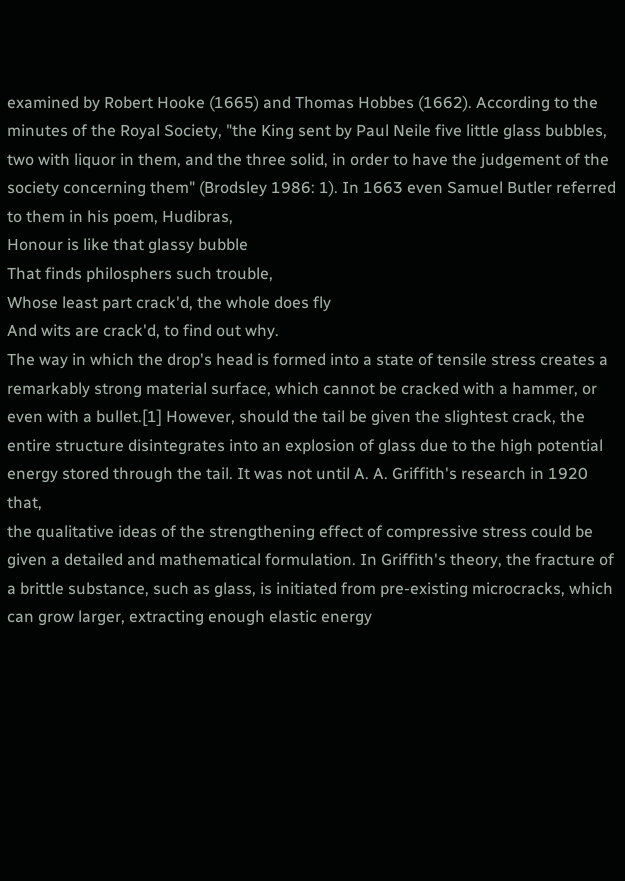examined by Robert Hooke (1665) and Thomas Hobbes (1662). According to the minutes of the Royal Society, "the King sent by Paul Neile five little glass bubbles, two with liquor in them, and the three solid, in order to have the judgement of the society concerning them" (Brodsley 1986: 1). In 1663 even Samuel Butler referred to them in his poem, Hudibras,
Honour is like that glassy bubble
That finds philosphers such trouble,
Whose least part crack'd, the whole does fly
And wits are crack'd, to find out why.
The way in which the drop's head is formed into a state of tensile stress creates a remarkably strong material surface, which cannot be cracked with a hammer, or even with a bullet.[1] However, should the tail be given the slightest crack, the entire structure disintegrates into an explosion of glass due to the high potential energy stored through the tail. It was not until A. A. Griffith's research in 1920 that,
the qualitative ideas of the strengthening effect of compressive stress could be given a detailed and mathematical formulation. In Griffith's theory, the fracture of a brittle substance, such as glass, is initiated from pre-existing microcracks, which can grow larger, extracting enough elastic energy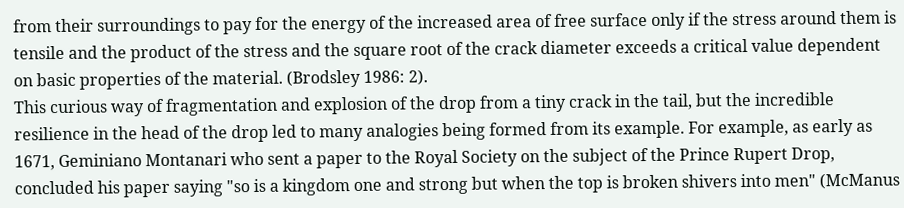from their surroundings to pay for the energy of the increased area of free surface only if the stress around them is tensile and the product of the stress and the square root of the crack diameter exceeds a critical value dependent on basic properties of the material. (Brodsley 1986: 2).
This curious way of fragmentation and explosion of the drop from a tiny crack in the tail, but the incredible resilience in the head of the drop led to many analogies being formed from its example. For example, as early as 1671, Geminiano Montanari who sent a paper to the Royal Society on the subject of the Prince Rupert Drop, concluded his paper saying "so is a kingdom one and strong but when the top is broken shivers into men" (McManus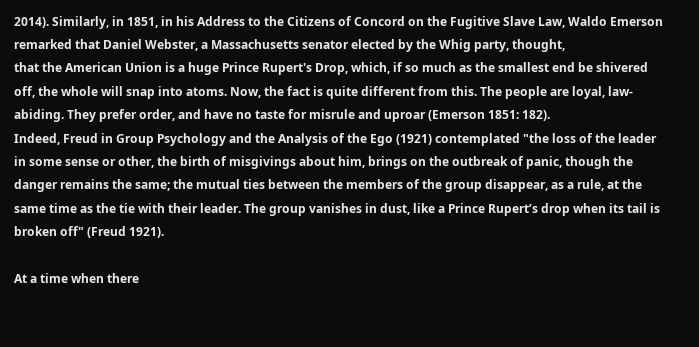2014). Similarly, in 1851, in his Address to the Citizens of Concord on the Fugitive Slave Law, Waldo Emerson remarked that Daniel Webster, a Massachusetts senator elected by the Whig party, thought,
that the American Union is a huge Prince Rupert's Drop, which, if so much as the smallest end be shivered off, the whole will snap into atoms. Now, the fact is quite different from this. The people are loyal, law-abiding. They prefer order, and have no taste for misrule and uproar (Emerson 1851: 182).
Indeed, Freud in Group Psychology and the Analysis of the Ego (1921) contemplated "the loss of the leader in some sense or other, the birth of misgivings about him, brings on the outbreak of panic, though the danger remains the same; the mutual ties between the members of the group disappear, as a rule, at the same time as the tie with their leader. The group vanishes in dust, like a Prince Rupert’s drop when its tail is broken off" (Freud 1921).

At a time when there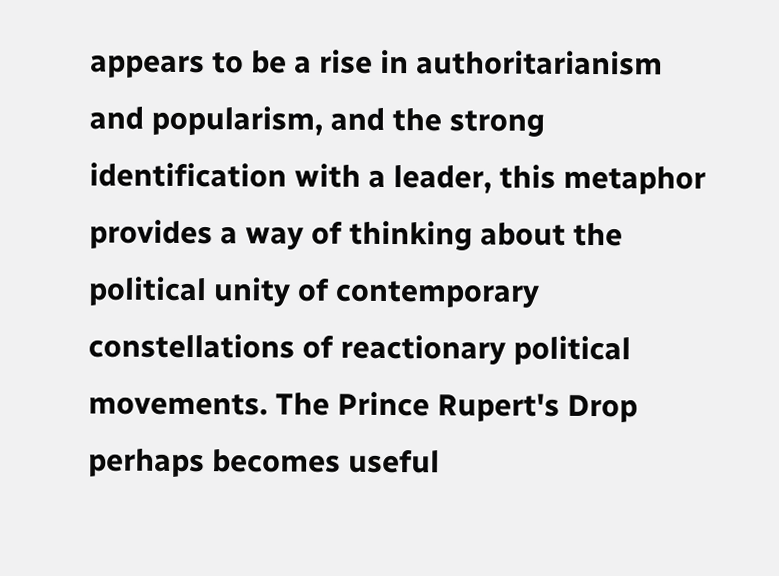appears to be a rise in authoritarianism and popularism, and the strong identification with a leader, this metaphor provides a way of thinking about the political unity of contemporary constellations of reactionary political movements. The Prince Rupert's Drop perhaps becomes useful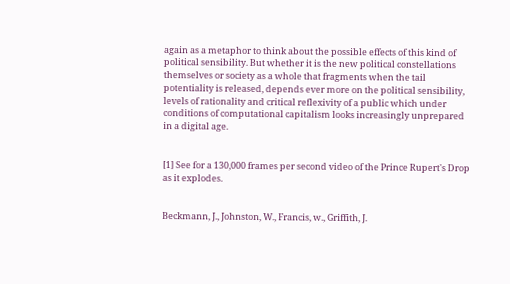again as a metaphor to think about the possible effects of this kind of political sensibility. But whether it is the new political constellations themselves or society as a whole that fragments when the tail potentiality is released, depends ever more on the political sensibility, levels of rationality and critical reflexivity of a public which under conditions of computational capitalism looks increasingly unprepared in a digital age.


[1] See for a 130,000 frames per second video of the Prince Rupert's Drop as it explodes.


Beckmann, J., Johnston, W., Francis, w., Griffith, J.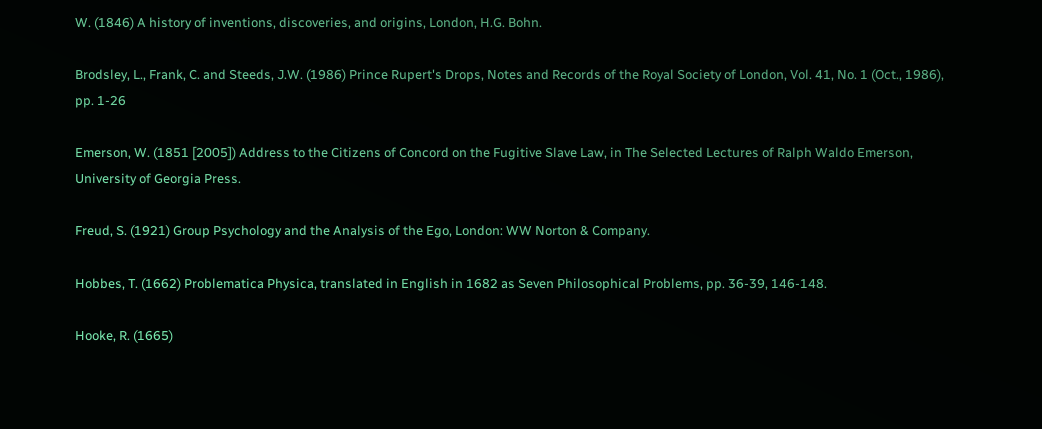W. (1846) A history of inventions, discoveries, and origins, London, H.G. Bohn.

Brodsley, L., Frank, C. and Steeds, J.W. (1986) Prince Rupert's Drops, Notes and Records of the Royal Society of London, Vol. 41, No. 1 (Oct., 1986), pp. 1-26

Emerson, W. (1851 [2005]) Address to the Citizens of Concord on the Fugitive Slave Law, in The Selected Lectures of Ralph Waldo Emerson,  University of Georgia Press.

Freud, S. (1921) Group Psychology and the Analysis of the Ego, London: WW Norton & Company.

Hobbes, T. (1662) Problematica Physica, translated in English in 1682 as Seven Philosophical Problems, pp. 36-39, 146-148.

Hooke, R. (1665)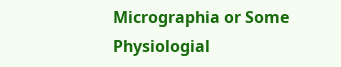Micrographia or Some Physiologial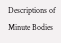Descriptions of Minute Bodies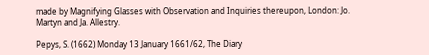made by Magnifying Glasses with Observation and Inquiries thereupon, London: Jo. Martyn and Ja. Allestry.

Pepys, S. (1662) Monday 13 January 1661/62, The Diary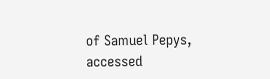of Samuel Pepys, accessed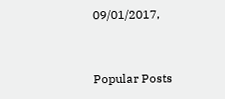09/01/2017,


Popular Posts